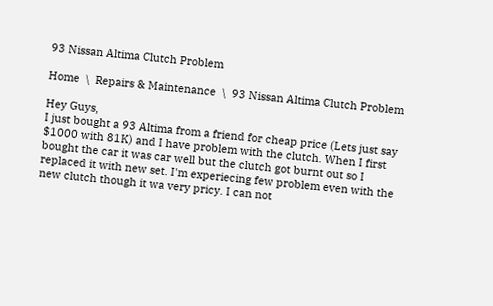93 Nissan Altima Clutch Problem

Home  \  Repairs & Maintenance  \  93 Nissan Altima Clutch Problem

Hey Guys,
I just bought a 93 Altima from a friend for cheap price (Lets just say $1000 with 81K) and I have problem with the clutch. When I first bought the car it was car well but the clutch got burnt out so I replaced it with new set. I'm experiecing few problem even with the new clutch though it wa very pricy. I can not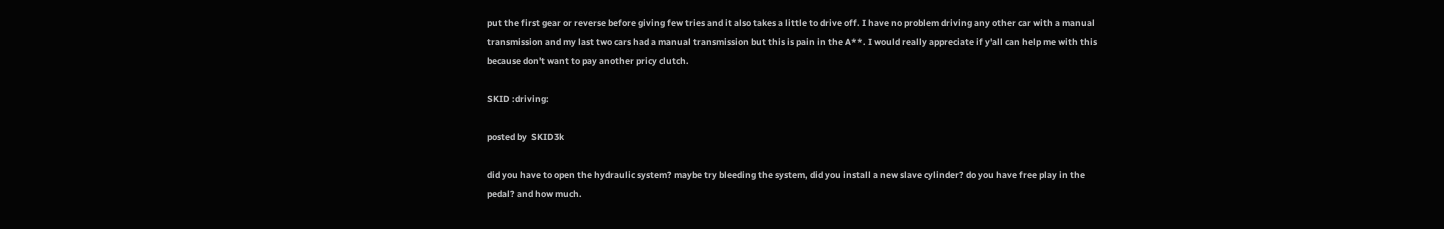put the first gear or reverse before giving few tries and it also takes a little to drive off. I have no problem driving any other car with a manual transmission and my last two cars had a manual transmission but this is pain in the A**. I would really appreciate if y'all can help me with this because don't want to pay another pricy clutch.

SKID :driving:

posted by  SKID3k

did you have to open the hydraulic system? maybe try bleeding the system, did you install a new slave cylinder? do you have free play in the pedal? and how much.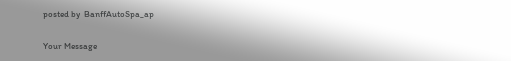posted by  BanffAutoSpa_ap

Your Message